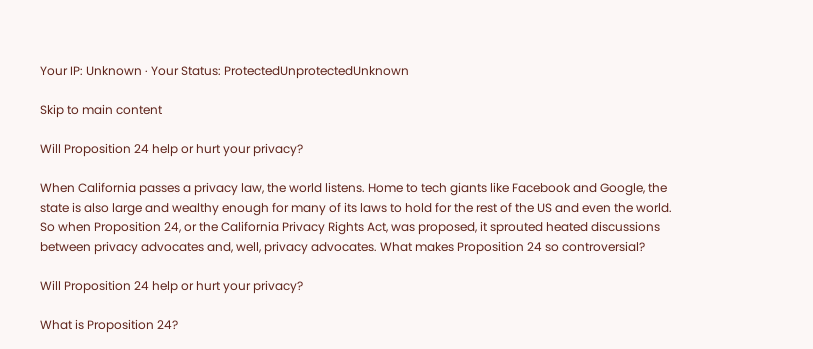Your IP: Unknown · Your Status: ProtectedUnprotectedUnknown

Skip to main content

Will Proposition 24 help or hurt your privacy?

When California passes a privacy law, the world listens. Home to tech giants like Facebook and Google, the state is also large and wealthy enough for many of its laws to hold for the rest of the US and even the world. So when Proposition 24, or the California Privacy Rights Act, was proposed, it sprouted heated discussions between privacy advocates and, well, privacy advocates. What makes Proposition 24 so controversial?

Will Proposition 24 help or hurt your privacy?

What is Proposition 24?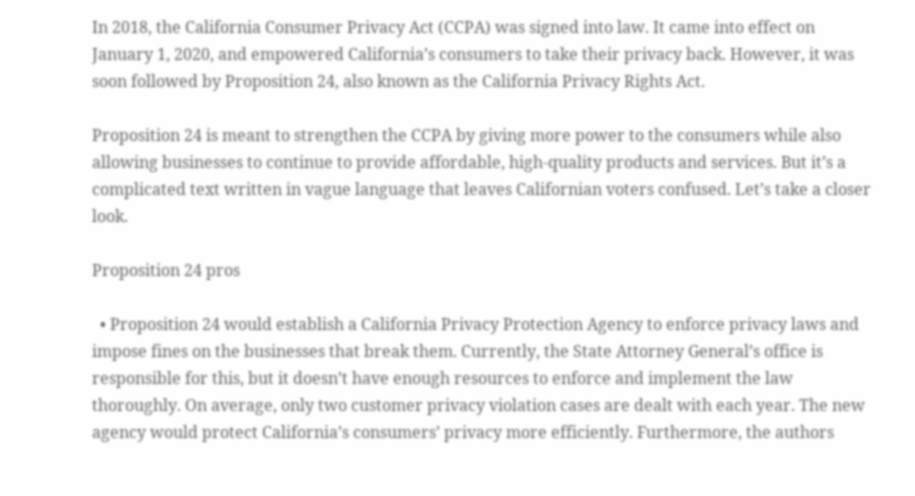In 2018, the California Consumer Privacy Act (CCPA) was signed into law. It came into effect on January 1, 2020, and empowered California’s consumers to take their privacy back. However, it was soon followed by Proposition 24, also known as the California Privacy Rights Act.

Proposition 24 is meant to strengthen the CCPA by giving more power to the consumers while also allowing businesses to continue to provide affordable, high-quality products and services. But it’s a complicated text written in vague language that leaves Californian voters confused. Let’s take a closer look.

Proposition 24 pros

  • Proposition 24 would establish a California Privacy Protection Agency to enforce privacy laws and impose fines on the businesses that break them. Currently, the State Attorney General’s office is responsible for this, but it doesn’t have enough resources to enforce and implement the law thoroughly. On average, only two customer privacy violation cases are dealt with each year. The new agency would protect California’s consumers’ privacy more efficiently. Furthermore, the authors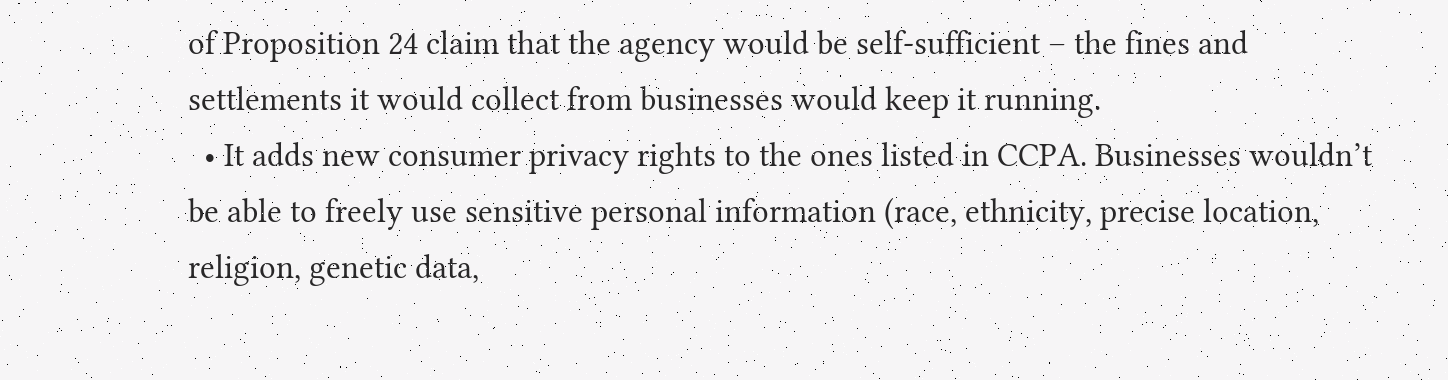of Proposition 24 claim that the agency would be self-sufficient – the fines and settlements it would collect from businesses would keep it running.
  • It adds new consumer privacy rights to the ones listed in CCPA. Businesses wouldn’t be able to freely use sensitive personal information (race, ethnicity, precise location, religion, genetic data,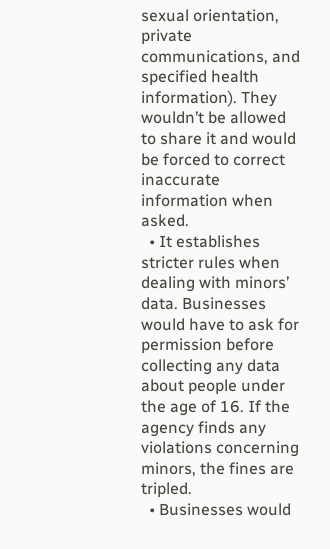sexual orientation, private communications, and specified health information). They wouldn’t be allowed to share it and would be forced to correct inaccurate information when asked.
  • It establishes stricter rules when dealing with minors’ data. Businesses would have to ask for permission before collecting any data about people under the age of 16. If the agency finds any violations concerning minors, the fines are tripled.
  • Businesses would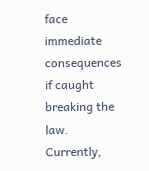face immediate consequences if caught breaking the law. Currently,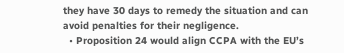they have 30 days to remedy the situation and can avoid penalties for their negligence.
  • Proposition 24 would align CCPA with the EU’s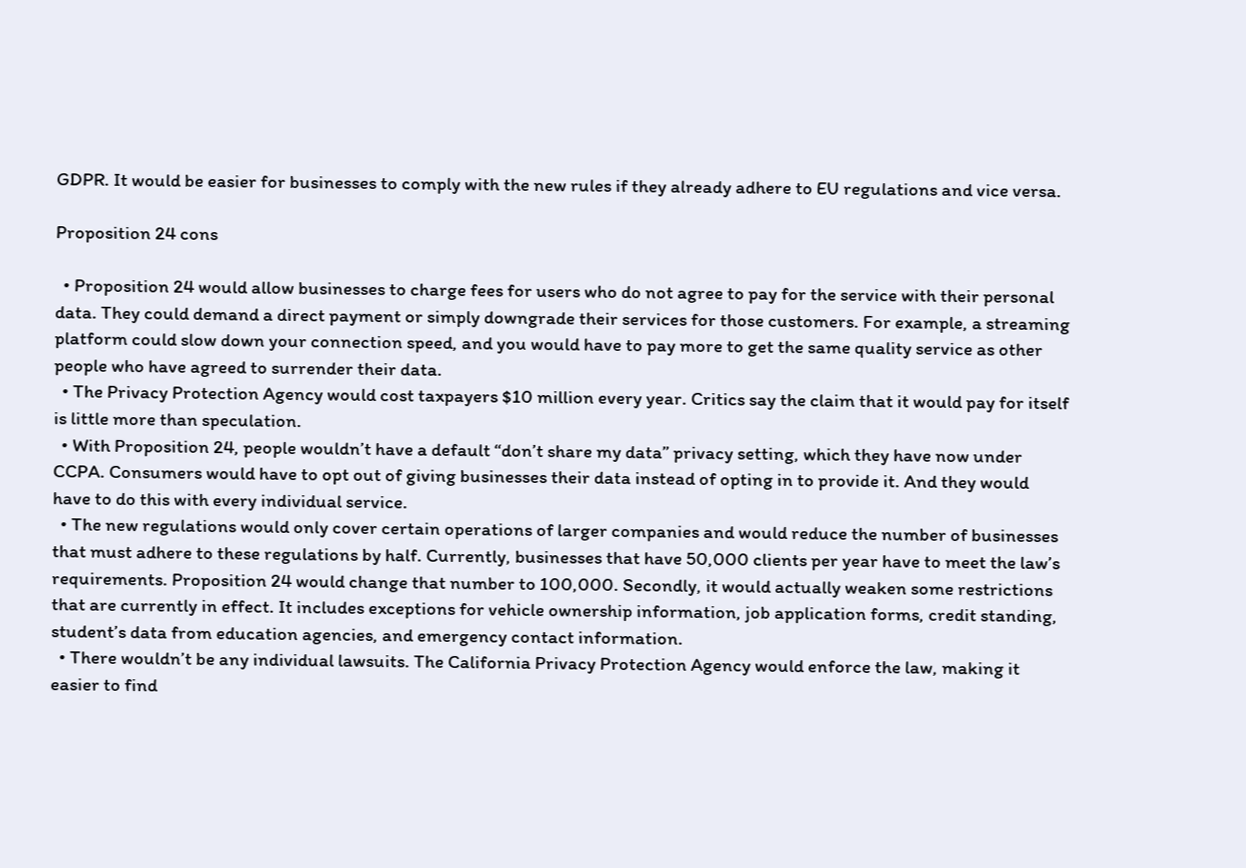GDPR. It would be easier for businesses to comply with the new rules if they already adhere to EU regulations and vice versa.

Proposition 24 cons

  • Proposition 24 would allow businesses to charge fees for users who do not agree to pay for the service with their personal data. They could demand a direct payment or simply downgrade their services for those customers. For example, a streaming platform could slow down your connection speed, and you would have to pay more to get the same quality service as other people who have agreed to surrender their data.
  • The Privacy Protection Agency would cost taxpayers $10 million every year. Critics say the claim that it would pay for itself is little more than speculation.
  • With Proposition 24, people wouldn’t have a default “don’t share my data” privacy setting, which they have now under CCPA. Consumers would have to opt out of giving businesses their data instead of opting in to provide it. And they would have to do this with every individual service.
  • The new regulations would only cover certain operations of larger companies and would reduce the number of businesses that must adhere to these regulations by half. Currently, businesses that have 50,000 clients per year have to meet the law’s requirements. Proposition 24 would change that number to 100,000. Secondly, it would actually weaken some restrictions that are currently in effect. It includes exceptions for vehicle ownership information, job application forms, credit standing, student’s data from education agencies, and emergency contact information.
  • There wouldn’t be any individual lawsuits. The California Privacy Protection Agency would enforce the law, making it easier to find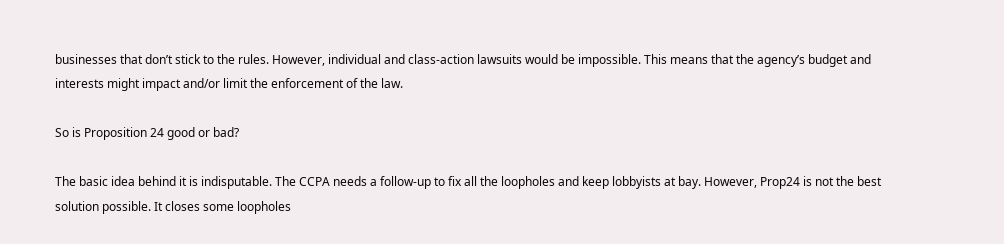businesses that don’t stick to the rules. However, individual and class-action lawsuits would be impossible. This means that the agency’s budget and interests might impact and/or limit the enforcement of the law.

So is Proposition 24 good or bad?

The basic idea behind it is indisputable. The CCPA needs a follow-up to fix all the loopholes and keep lobbyists at bay. However, Prop24 is not the best solution possible. It closes some loopholes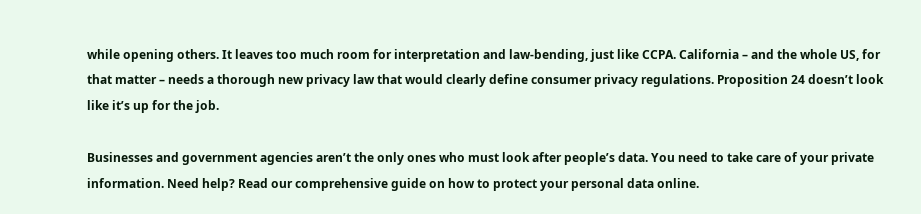while opening others. It leaves too much room for interpretation and law-bending, just like CCPA. California – and the whole US, for that matter – needs a thorough new privacy law that would clearly define consumer privacy regulations. Proposition 24 doesn’t look like it’s up for the job.

Businesses and government agencies aren’t the only ones who must look after people’s data. You need to take care of your private information. Need help? Read our comprehensive guide on how to protect your personal data online.